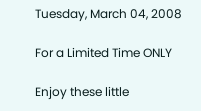Tuesday, March 04, 2008

For a Limited Time ONLY

Enjoy these little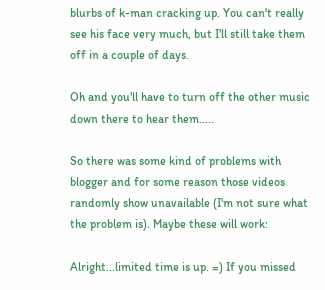blurbs of k-man cracking up. You can't really see his face very much, but I'll still take them off in a couple of days.

Oh and you'll have to turn off the other music down there to hear them.....

So there was some kind of problems with blogger and for some reason those videos randomly show unavailable (I'm not sure what the problem is). Maybe these will work:

Alright...limited time is up. =) If you missed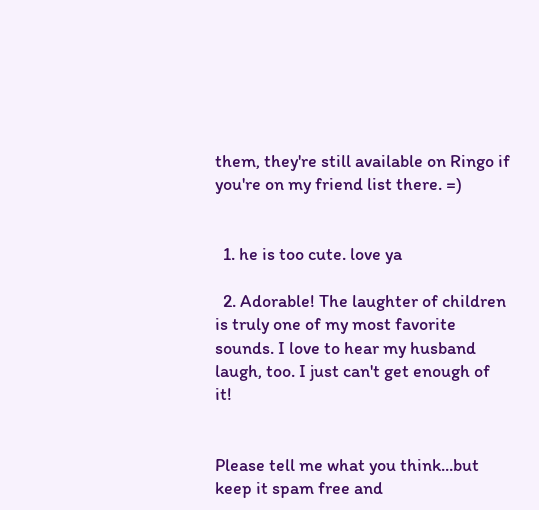them, they're still available on Ringo if you're on my friend list there. =)


  1. he is too cute. love ya

  2. Adorable! The laughter of children is truly one of my most favorite sounds. I love to hear my husband laugh, too. I just can't get enough of it!


Please tell me what you think...but keep it spam free and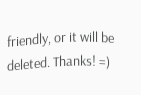friendly, or it will be deleted. Thanks! =)